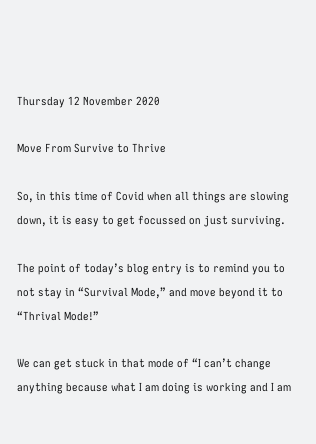Thursday 12 November 2020

Move From Survive to Thrive

So, in this time of Covid when all things are slowing down, it is easy to get focussed on just surviving.

The point of today’s blog entry is to remind you to not stay in “Survival Mode,” and move beyond it to “Thrival Mode!”

We can get stuck in that mode of “I can’t change anything because what I am doing is working and I am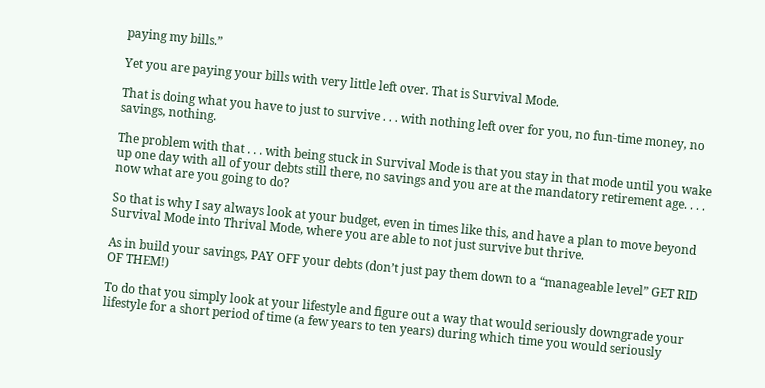paying my bills.”

Yet you are paying your bills with very little left over. That is Survival Mode.

That is doing what you have to just to survive . . . with nothing left over for you, no fun-time money, no savings, nothing.

The problem with that . . . with being stuck in Survival Mode is that you stay in that mode until you wake up one day with all of your debts still there, no savings and you are at the mandatory retirement age. . . . now what are you going to do?

So that is why I say always look at your budget, even in times like this, and have a plan to move beyond Survival Mode into Thrival Mode, where you are able to not just survive but thrive.

As in build your savings, PAY OFF your debts (don’t just pay them down to a “manageable level” GET RID OF THEM!)

To do that you simply look at your lifestyle and figure out a way that would seriously downgrade your lifestyle for a short period of time (a few years to ten years) during which time you would seriously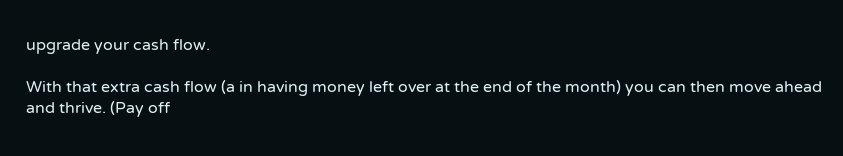upgrade your cash flow.

With that extra cash flow (a in having money left over at the end of the month) you can then move ahead and thrive. (Pay off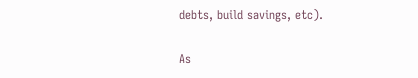debts, build savings, etc).

As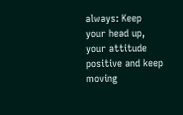always: Keep your head up, your attitude positive and keep moving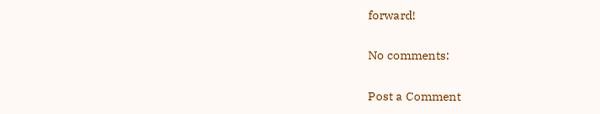forward!

No comments:

Post a Comment